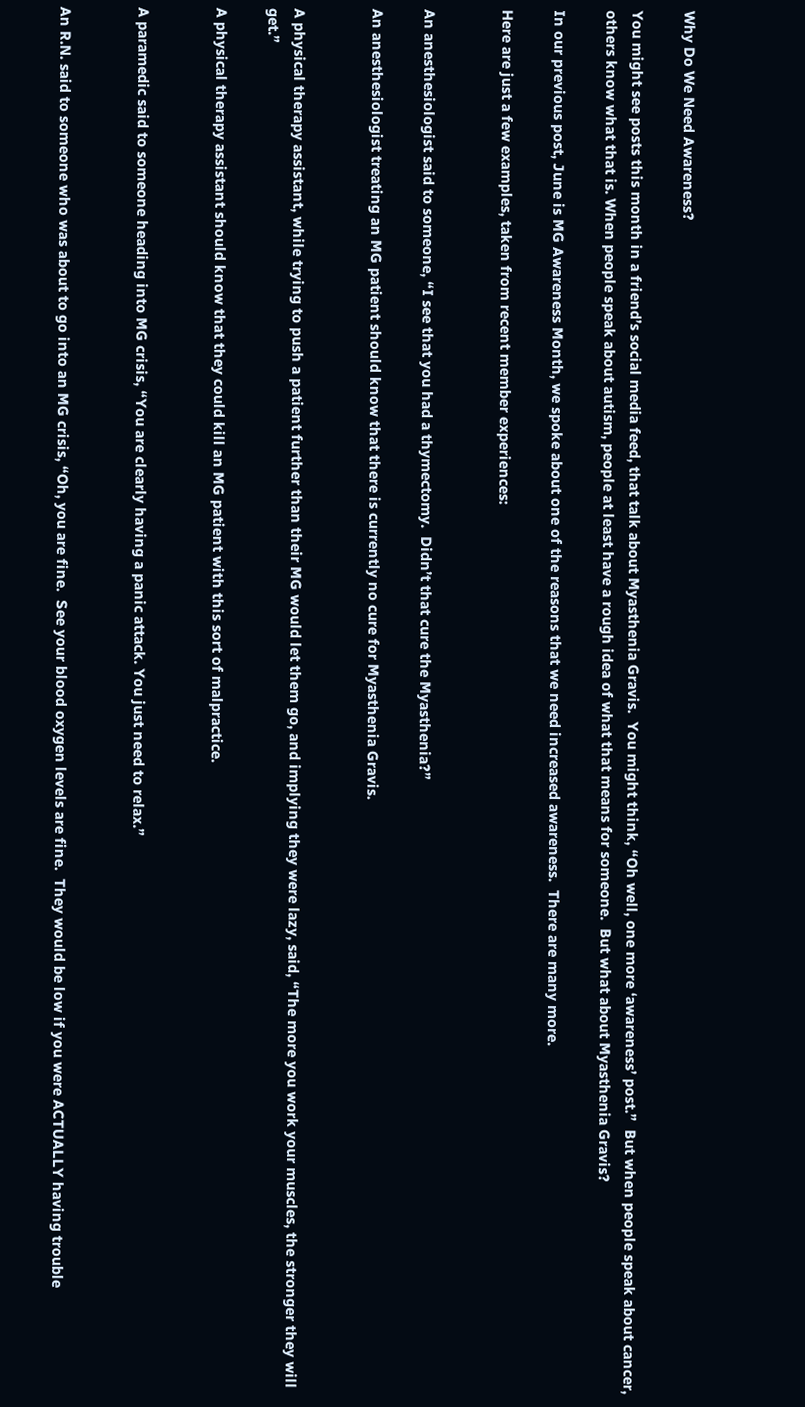Why Do We Need Awareness?

You might see posts this month in a friend’s social media feed, that talk about Myasthenia Gravis.  You might think, “Oh well, one more ‘awareness’ post.”  But when people speak about cancer, others know what that is. When people speak about autism, people at least have a rough idea of what that means for someone.  But what about Myasthenia Gravis?

In our previous post, June is MG Awareness Month, we spoke about one of the reasons that we need increased awareness.  There are many more.

Here are just a few examples, taken from recent member experiences:


An anesthesiologist said to someone, “I see that you had a thymectomy.  Didn’t that cure the Myasthenia?”

An anesthesiologist treating an MG patient should know that there is currently no cure for Myasthenia Gravis.


A physical therapy assistant, while trying to push a patient further than their MG would let them go, and implying they were lazy, said, “The more you work your muscles, the stronger they will get.”

A physical therapy assistant should know that they could kill an MG patient with this sort of malpractice.


A paramedic said to someone heading into MG crisis, “You are clearly having a panic attack. You just need to relax.”


An R.N. said to someone who was about to go into an MG crisis, “Oh, you are fine.  See your blood oxygen levels are fine.  They would be low if you were ACTUALLY having trouble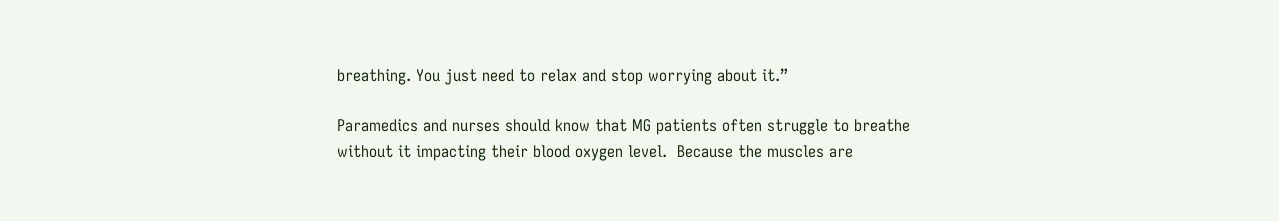breathing. You just need to relax and stop worrying about it.”

Paramedics and nurses should know that MG patients often struggle to breathe without it impacting their blood oxygen level.  Because the muscles are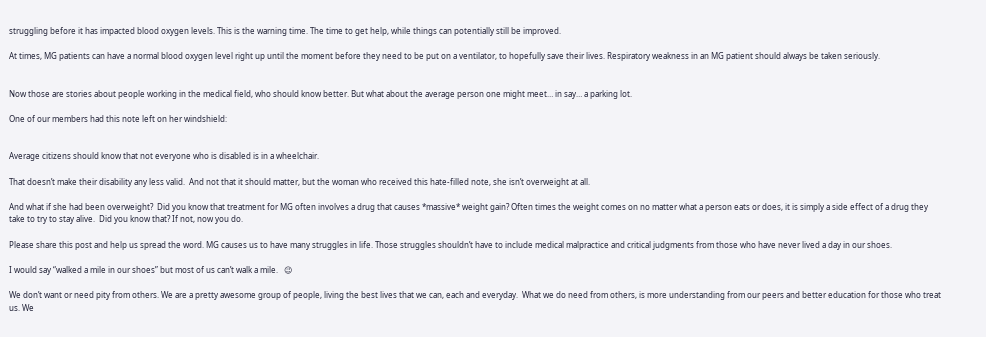struggling before it has impacted blood oxygen levels. This is the warning time. The time to get help, while things can potentially still be improved.

At times, MG patients can have a normal blood oxygen level right up until the moment before they need to be put on a ventilator, to hopefully save their lives. Respiratory weakness in an MG patient should always be taken seriously.


Now those are stories about people working in the medical field, who should know better. But what about the average person one might meet… in say… a parking lot.

One of our members had this note left on her windshield:


Average citizens should know that not everyone who is disabled is in a wheelchair.

That doesn’t make their disability any less valid.  And not that it should matter, but the woman who received this hate-filled note, she isn’t overweight at all.

And what if she had been overweight?  Did you know that treatment for MG often involves a drug that causes *massive* weight gain? Often times the weight comes on no matter what a person eats or does, it is simply a side effect of a drug they take to try to stay alive.  Did you know that? If not, now you do.

Please share this post and help us spread the word. MG causes us to have many struggles in life. Those struggles shouldn’t have to include medical malpractice and critical judgments from those who have never lived a day in our shoes.

I would say “walked a mile in our shoes” but most of us can’t walk a mile.   😉

We don’t want or need pity from others. We are a pretty awesome group of people, living the best lives that we can, each and everyday.  What we do need from others, is more understanding from our peers and better education for those who treat us. We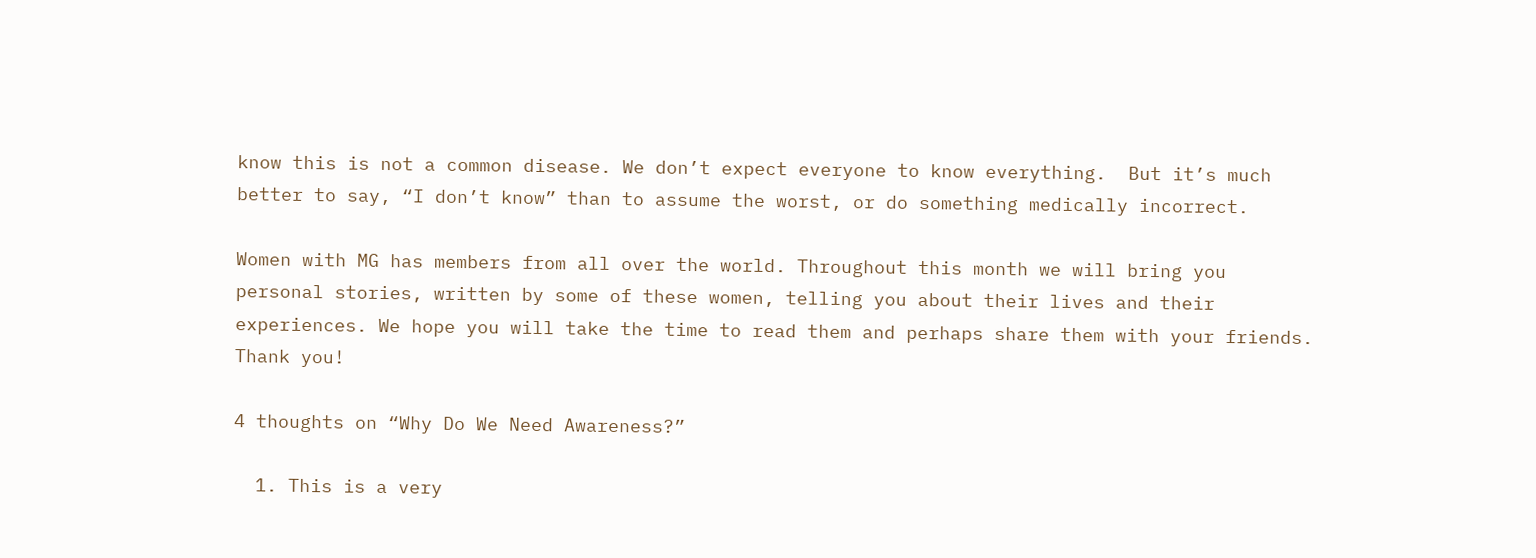know this is not a common disease. We don’t expect everyone to know everything.  But it’s much better to say, “I don’t know” than to assume the worst, or do something medically incorrect.

Women with MG has members from all over the world. Throughout this month we will bring you personal stories, written by some of these women, telling you about their lives and their experiences. We hope you will take the time to read them and perhaps share them with your friends.  Thank you!

4 thoughts on “Why Do We Need Awareness?”

  1. This is a very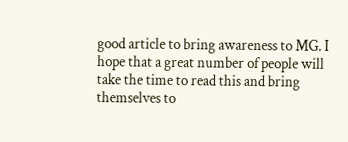good article to bring awareness to MG. I hope that a great number of people will take the time to read this and bring themselves to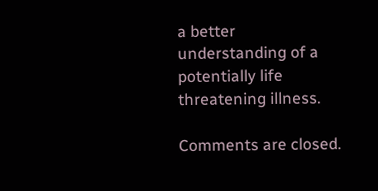a better understanding of a potentially life threatening illness.

Comments are closed.